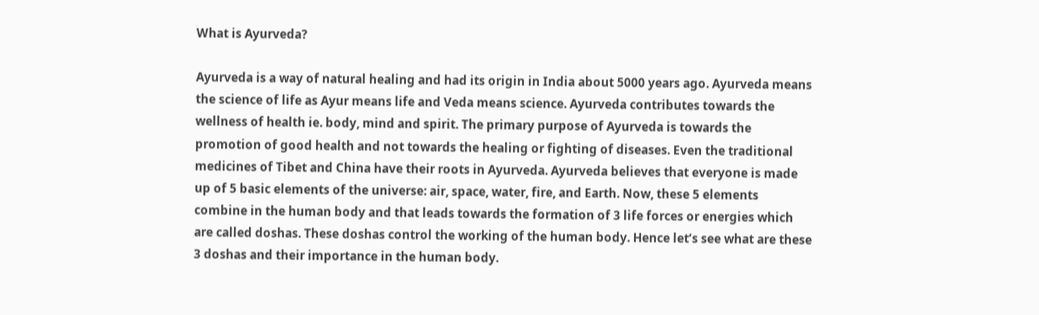What is Ayurveda?

Ayurveda is a way of natural healing and had its origin in India about 5000 years ago. Ayurveda means the science of life as Ayur means life and Veda means science. Ayurveda contributes towards the wellness of health ie. body, mind and spirit. The primary purpose of Ayurveda is towards the promotion of good health and not towards the healing or fighting of diseases. Even the traditional medicines of Tibet and China have their roots in Ayurveda. Ayurveda believes that everyone is made up of 5 basic elements of the universe: air, space, water, fire, and Earth. Now, these 5 elements combine in the human body and that leads towards the formation of 3 life forces or energies which are called doshas. These doshas control the working of the human body. Hence let’s see what are these 3 doshas and their importance in the human body.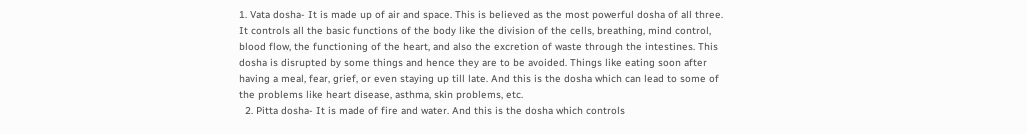1. Vata dosha- It is made up of air and space. This is believed as the most powerful dosha of all three. It controls all the basic functions of the body like the division of the cells, breathing, mind control, blood flow, the functioning of the heart, and also the excretion of waste through the intestines. This dosha is disrupted by some things and hence they are to be avoided. Things like eating soon after having a meal, fear, grief, or even staying up till late. And this is the dosha which can lead to some of the problems like heart disease, asthma, skin problems, etc.
  2. Pitta dosha- It is made of fire and water. And this is the dosha which controls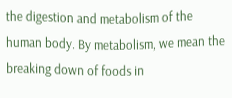the digestion and metabolism of the human body. By metabolism, we mean the breaking down of foods in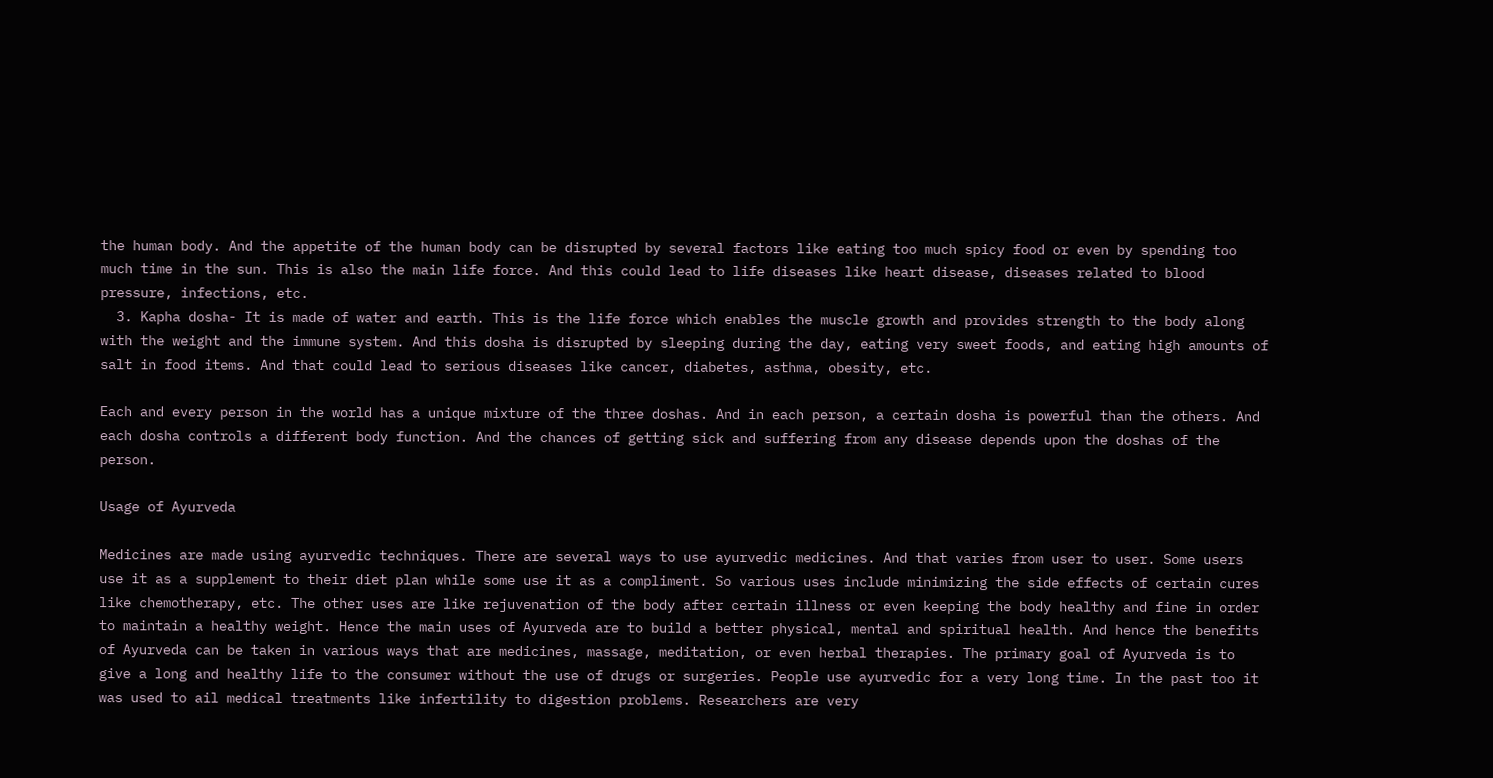the human body. And the appetite of the human body can be disrupted by several factors like eating too much spicy food or even by spending too much time in the sun. This is also the main life force. And this could lead to life diseases like heart disease, diseases related to blood pressure, infections, etc.
  3. Kapha dosha- It is made of water and earth. This is the life force which enables the muscle growth and provides strength to the body along with the weight and the immune system. And this dosha is disrupted by sleeping during the day, eating very sweet foods, and eating high amounts of salt in food items. And that could lead to serious diseases like cancer, diabetes, asthma, obesity, etc.

Each and every person in the world has a unique mixture of the three doshas. And in each person, a certain dosha is powerful than the others. And each dosha controls a different body function. And the chances of getting sick and suffering from any disease depends upon the doshas of the person.

Usage of Ayurveda

Medicines are made using ayurvedic techniques. There are several ways to use ayurvedic medicines. And that varies from user to user. Some users use it as a supplement to their diet plan while some use it as a compliment. So various uses include minimizing the side effects of certain cures like chemotherapy, etc. The other uses are like rejuvenation of the body after certain illness or even keeping the body healthy and fine in order to maintain a healthy weight. Hence the main uses of Ayurveda are to build a better physical, mental and spiritual health. And hence the benefits of Ayurveda can be taken in various ways that are medicines, massage, meditation, or even herbal therapies. The primary goal of Ayurveda is to give a long and healthy life to the consumer without the use of drugs or surgeries. People use ayurvedic for a very long time. In the past too it was used to ail medical treatments like infertility to digestion problems. Researchers are very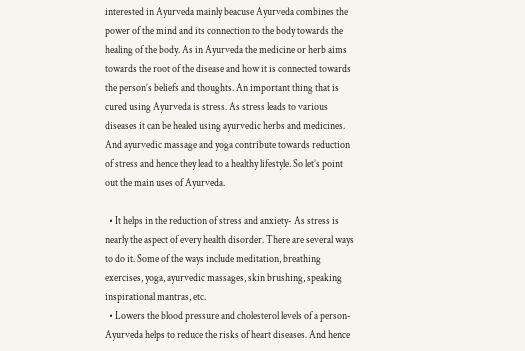interested in Ayurveda mainly beacuse Ayurveda combines the power of the mind and its connection to the body towards the healing of the body. As in Ayurveda the medicine or herb aims towards the root of the disease and how it is connected towards the person’s beliefs and thoughts. An important thing that is cured using Ayurveda is stress. As stress leads to various diseases it can be healed using ayurvedic herbs and medicines. And ayurvedic massage and yoga contribute towards reduction of stress and hence they lead to a healthy lifestyle. So let’s point out the main uses of Ayurveda.

  • It helps in the reduction of stress and anxiety- As stress is nearly the aspect of every health disorder. There are several ways to do it. Some of the ways include meditation, breathing exercises, yoga, ayurvedic massages, skin brushing, speaking inspirational mantras, etc.
  • Lowers the blood pressure and cholesterol levels of a person- Ayurveda helps to reduce the risks of heart diseases. And hence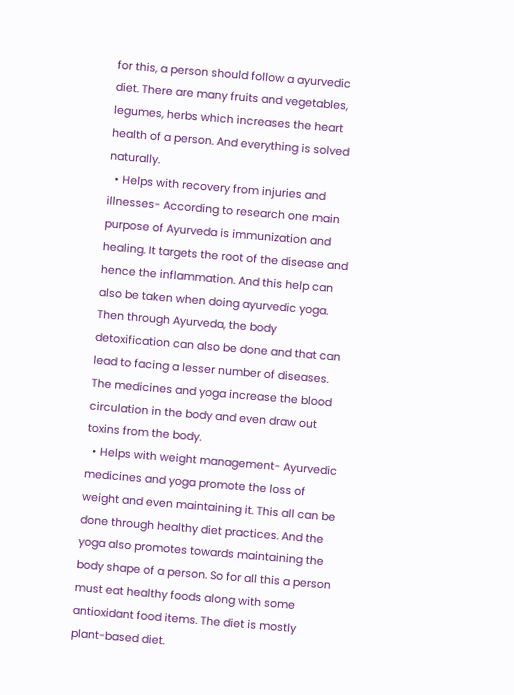for this, a person should follow a ayurvedic diet. There are many fruits and vegetables, legumes, herbs which increases the heart health of a person. And everything is solved naturally.
  • Helps with recovery from injuries and illnesses- According to research one main purpose of Ayurveda is immunization and healing. It targets the root of the disease and hence the inflammation. And this help can also be taken when doing ayurvedic yoga. Then through Ayurveda, the body detoxification can also be done and that can lead to facing a lesser number of diseases. The medicines and yoga increase the blood circulation in the body and even draw out toxins from the body.
  • Helps with weight management- Ayurvedic medicines and yoga promote the loss of weight and even maintaining it. This all can be done through healthy diet practices. And the yoga also promotes towards maintaining the body shape of a person. So for all this a person must eat healthy foods along with some antioxidant food items. The diet is mostly plant-based diet.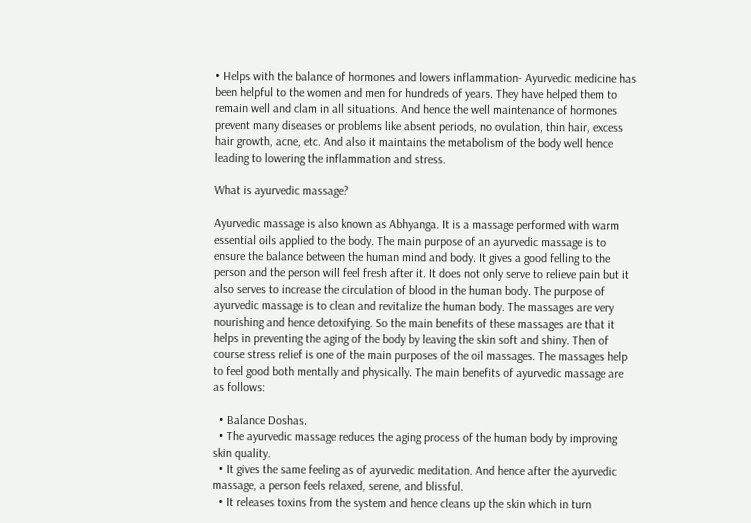• Helps with the balance of hormones and lowers inflammation- Ayurvedic medicine has been helpful to the women and men for hundreds of years. They have helped them to remain well and clam in all situations. And hence the well maintenance of hormones prevent many diseases or problems like absent periods, no ovulation, thin hair, excess hair growth, acne, etc. And also it maintains the metabolism of the body well hence leading to lowering the inflammation and stress.

What is ayurvedic massage?

Ayurvedic massage is also known as Abhyanga. It is a massage performed with warm essential oils applied to the body. The main purpose of an ayurvedic massage is to ensure the balance between the human mind and body. It gives a good felling to the person and the person will feel fresh after it. It does not only serve to relieve pain but it also serves to increase the circulation of blood in the human body. The purpose of ayurvedic massage is to clean and revitalize the human body. The massages are very nourishing and hence detoxifying. So the main benefits of these massages are that it helps in preventing the aging of the body by leaving the skin soft and shiny. Then of course stress relief is one of the main purposes of the oil massages. The massages help to feel good both mentally and physically. The main benefits of ayurvedic massage are as follows:

  • Balance Doshas.
  • The ayurvedic massage reduces the aging process of the human body by improving skin quality.
  • It gives the same feeling as of ayurvedic meditation. And hence after the ayurvedic massage, a person feels relaxed, serene, and blissful.
  • It releases toxins from the system and hence cleans up the skin which in turn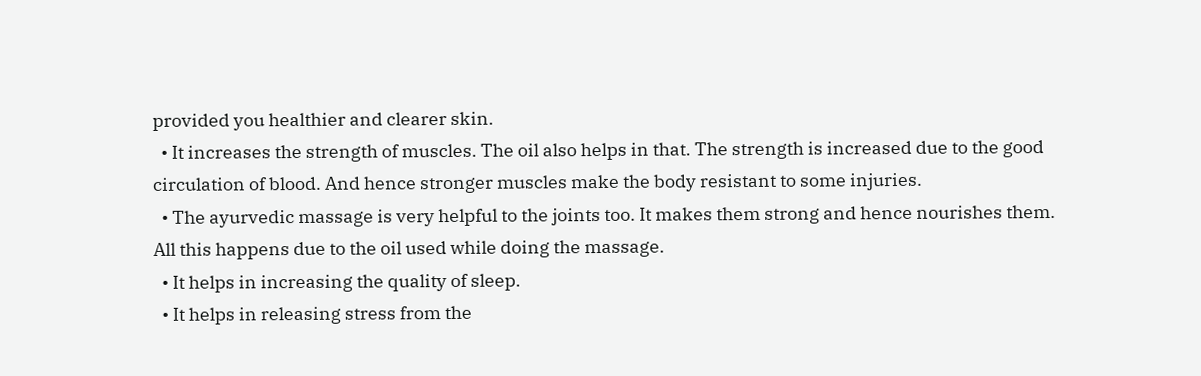provided you healthier and clearer skin.
  • It increases the strength of muscles. The oil also helps in that. The strength is increased due to the good circulation of blood. And hence stronger muscles make the body resistant to some injuries.
  • The ayurvedic massage is very helpful to the joints too. It makes them strong and hence nourishes them. All this happens due to the oil used while doing the massage.
  • It helps in increasing the quality of sleep.
  • It helps in releasing stress from the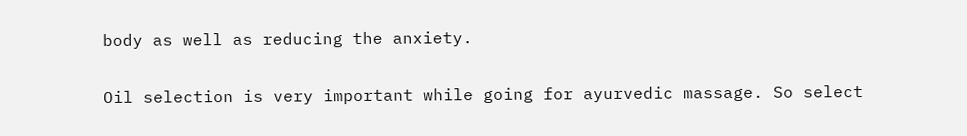body as well as reducing the anxiety.

Oil selection is very important while going for ayurvedic massage. So select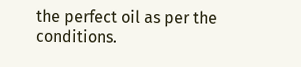the perfect oil as per the conditions.